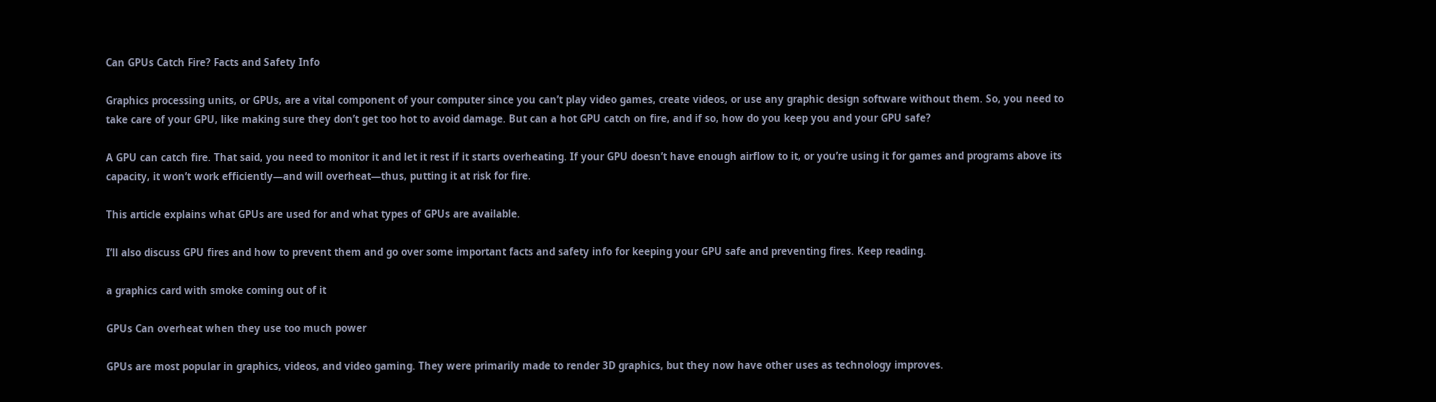Can GPUs Catch Fire? Facts and Safety Info

Graphics processing units, or GPUs, are a vital component of your computer since you can’t play video games, create videos, or use any graphic design software without them. So, you need to take care of your GPU, like making sure they don’t get too hot to avoid damage. But can a hot GPU catch on fire, and if so, how do you keep you and your GPU safe?

A GPU can catch fire. That said, you need to monitor it and let it rest if it starts overheating. If your GPU doesn’t have enough airflow to it, or you’re using it for games and programs above its capacity, it won’t work efficiently—and will overheat—thus, putting it at risk for fire.

This article explains what GPUs are used for and what types of GPUs are available.

I’ll also discuss GPU fires and how to prevent them and go over some important facts and safety info for keeping your GPU safe and preventing fires. Keep reading.

a graphics card with smoke coming out of it

GPUs Can overheat when they use too much power

GPUs are most popular in graphics, videos, and video gaming. They were primarily made to render 3D graphics, but they now have other uses as technology improves.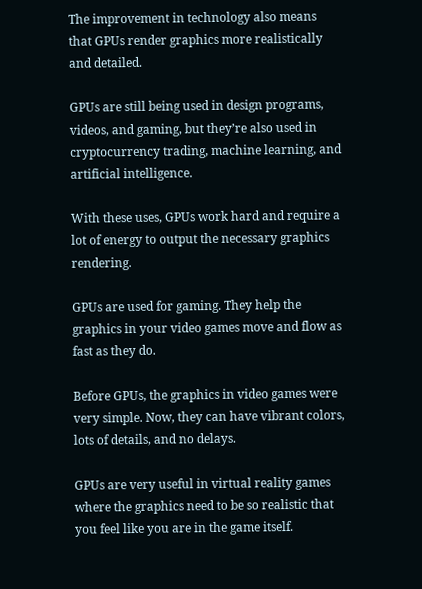The improvement in technology also means that GPUs render graphics more realistically and detailed.

GPUs are still being used in design programs, videos, and gaming, but they’re also used in cryptocurrency trading, machine learning, and artificial intelligence.

With these uses, GPUs work hard and require a lot of energy to output the necessary graphics rendering.

GPUs are used for gaming. They help the graphics in your video games move and flow as fast as they do.

Before GPUs, the graphics in video games were very simple. Now, they can have vibrant colors, lots of details, and no delays.

GPUs are very useful in virtual reality games where the graphics need to be so realistic that you feel like you are in the game itself.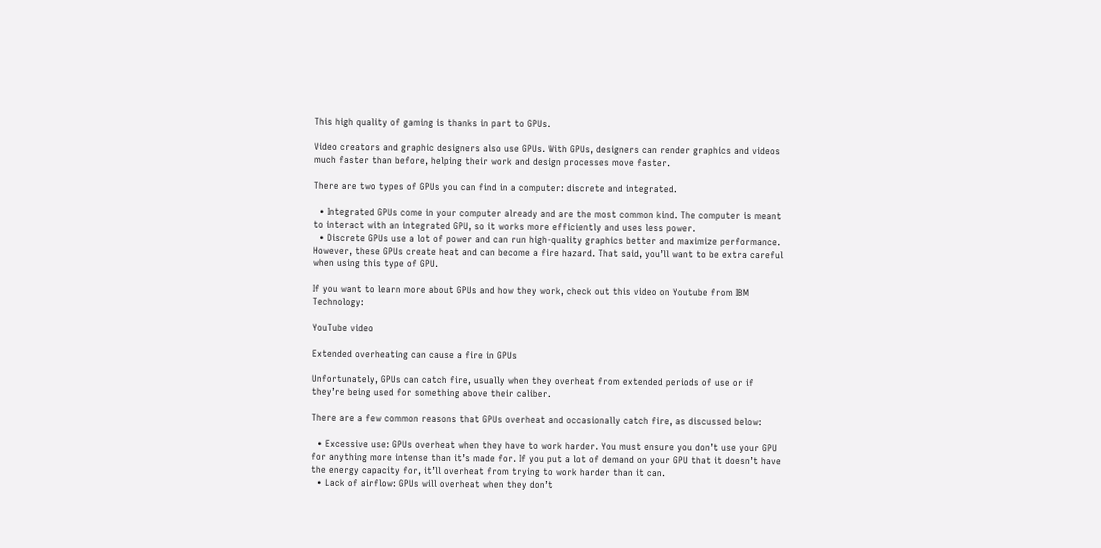This high quality of gaming is thanks in part to GPUs.

Video creators and graphic designers also use GPUs. With GPUs, designers can render graphics and videos much faster than before, helping their work and design processes move faster.

There are two types of GPUs you can find in a computer: discrete and integrated.

  • Integrated GPUs come in your computer already and are the most common kind. The computer is meant to interact with an integrated GPU, so it works more efficiently and uses less power.
  • Discrete GPUs use a lot of power and can run high-quality graphics better and maximize performance. However, these GPUs create heat and can become a fire hazard. That said, you’ll want to be extra careful when using this type of GPU.

If you want to learn more about GPUs and how they work, check out this video on Youtube from IBM Technology:

YouTube video

Extended overheating can cause a fire in GPUs

Unfortunately, GPUs can catch fire, usually when they overheat from extended periods of use or if they’re being used for something above their caliber.

There are a few common reasons that GPUs overheat and occasionally catch fire, as discussed below:

  • Excessive use: GPUs overheat when they have to work harder. You must ensure you don’t use your GPU for anything more intense than it’s made for. If you put a lot of demand on your GPU that it doesn’t have the energy capacity for, it’ll overheat from trying to work harder than it can.
  • Lack of airflow: GPUs will overheat when they don’t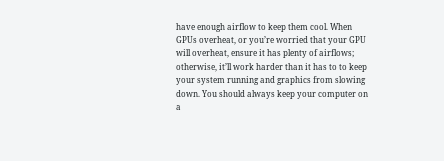have enough airflow to keep them cool. When GPUs overheat, or you’re worried that your GPU will overheat, ensure it has plenty of airflows; otherwise, it’ll work harder than it has to to keep your system running and graphics from slowing down. You should always keep your computer on a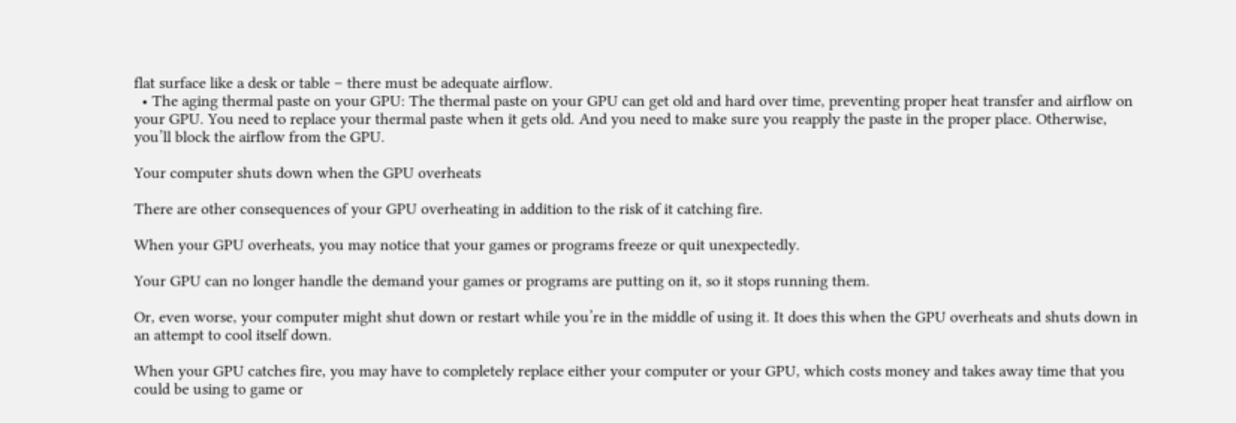flat surface like a desk or table – there must be adequate airflow.
  • The aging thermal paste on your GPU: The thermal paste on your GPU can get old and hard over time, preventing proper heat transfer and airflow on your GPU. You need to replace your thermal paste when it gets old. And you need to make sure you reapply the paste in the proper place. Otherwise, you’ll block the airflow from the GPU.

Your computer shuts down when the GPU overheats

There are other consequences of your GPU overheating in addition to the risk of it catching fire.

When your GPU overheats, you may notice that your games or programs freeze or quit unexpectedly.

Your GPU can no longer handle the demand your games or programs are putting on it, so it stops running them.

Or, even worse, your computer might shut down or restart while you’re in the middle of using it. It does this when the GPU overheats and shuts down in an attempt to cool itself down.

When your GPU catches fire, you may have to completely replace either your computer or your GPU, which costs money and takes away time that you could be using to game or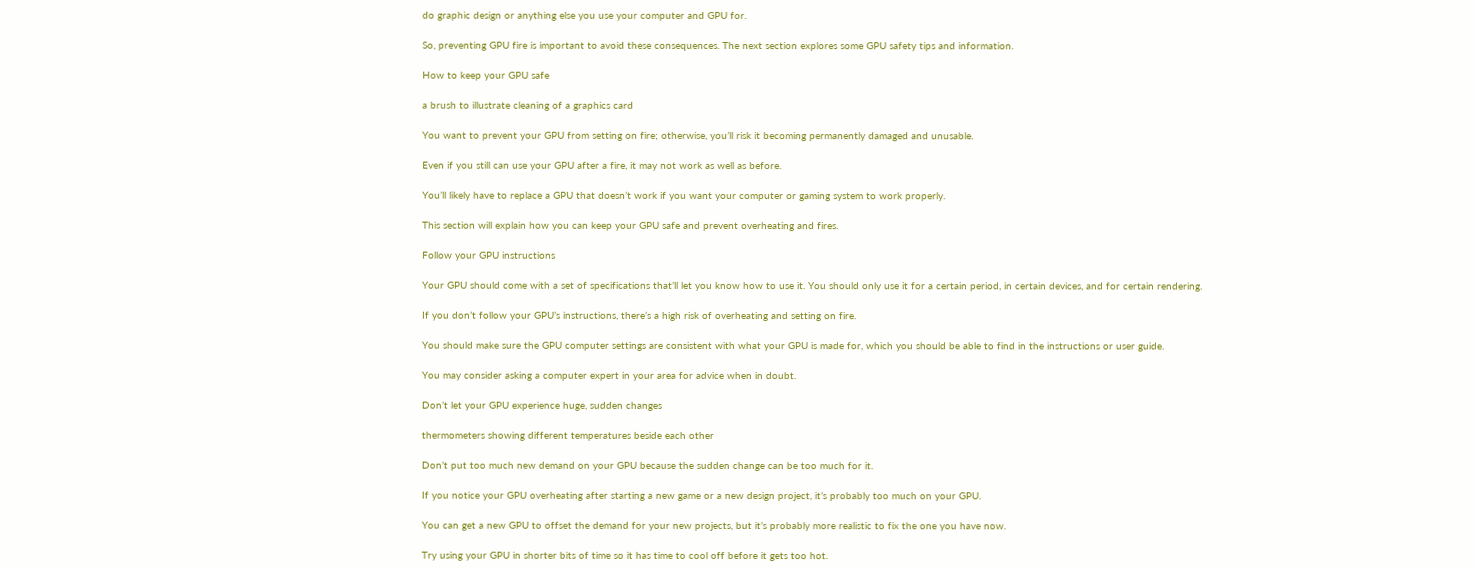do graphic design or anything else you use your computer and GPU for.

So, preventing GPU fire is important to avoid these consequences. The next section explores some GPU safety tips and information.

How to keep your GPU safe

a brush to illustrate cleaning of a graphics card

You want to prevent your GPU from setting on fire; otherwise, you’ll risk it becoming permanently damaged and unusable.

Even if you still can use your GPU after a fire, it may not work as well as before.

You’ll likely have to replace a GPU that doesn’t work if you want your computer or gaming system to work properly.

This section will explain how you can keep your GPU safe and prevent overheating and fires.

Follow your GPU instructions

Your GPU should come with a set of specifications that’ll let you know how to use it. You should only use it for a certain period, in certain devices, and for certain rendering.

If you don’t follow your GPU’s instructions, there’s a high risk of overheating and setting on fire.

You should make sure the GPU computer settings are consistent with what your GPU is made for, which you should be able to find in the instructions or user guide.

You may consider asking a computer expert in your area for advice when in doubt.

Don’t let your GPU experience huge, sudden changes

thermometers showing different temperatures beside each other

Don’t put too much new demand on your GPU because the sudden change can be too much for it.

If you notice your GPU overheating after starting a new game or a new design project, it’s probably too much on your GPU.

You can get a new GPU to offset the demand for your new projects, but it’s probably more realistic to fix the one you have now.

Try using your GPU in shorter bits of time so it has time to cool off before it gets too hot.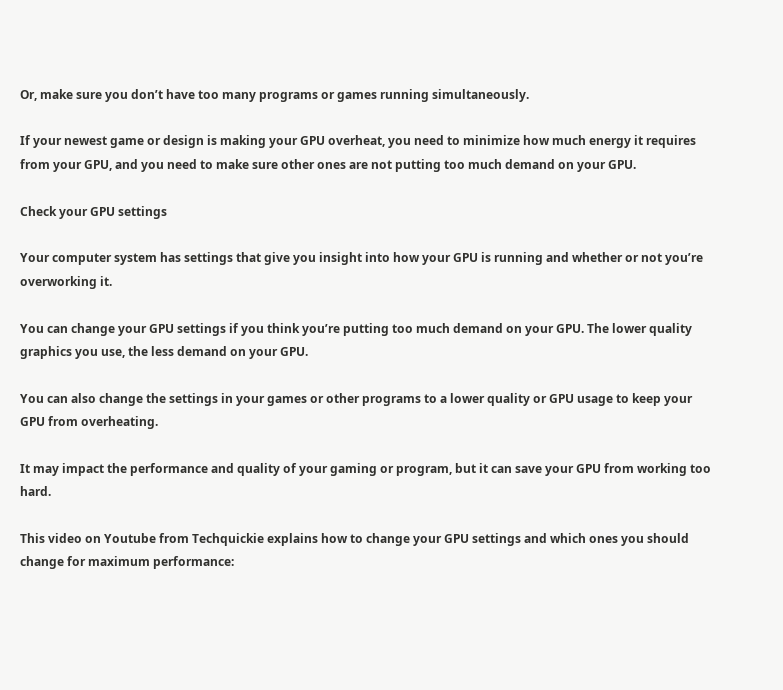Or, make sure you don’t have too many programs or games running simultaneously.

If your newest game or design is making your GPU overheat, you need to minimize how much energy it requires from your GPU, and you need to make sure other ones are not putting too much demand on your GPU.

Check your GPU settings

Your computer system has settings that give you insight into how your GPU is running and whether or not you’re overworking it.

You can change your GPU settings if you think you’re putting too much demand on your GPU. The lower quality graphics you use, the less demand on your GPU.

You can also change the settings in your games or other programs to a lower quality or GPU usage to keep your GPU from overheating.

It may impact the performance and quality of your gaming or program, but it can save your GPU from working too hard.

This video on Youtube from Techquickie explains how to change your GPU settings and which ones you should change for maximum performance: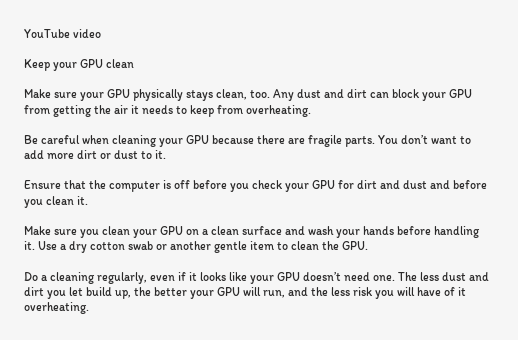YouTube video

Keep your GPU clean

Make sure your GPU physically stays clean, too. Any dust and dirt can block your GPU from getting the air it needs to keep from overheating.

Be careful when cleaning your GPU because there are fragile parts. You don’t want to add more dirt or dust to it.

Ensure that the computer is off before you check your GPU for dirt and dust and before you clean it.

Make sure you clean your GPU on a clean surface and wash your hands before handling it. Use a dry cotton swab or another gentle item to clean the GPU.

Do a cleaning regularly, even if it looks like your GPU doesn’t need one. The less dust and dirt you let build up, the better your GPU will run, and the less risk you will have of it overheating.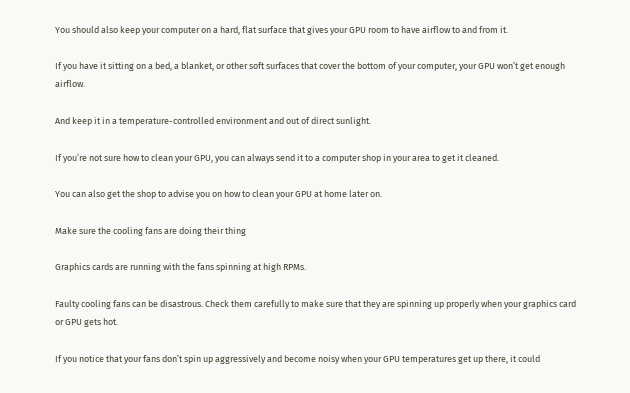You should also keep your computer on a hard, flat surface that gives your GPU room to have airflow to and from it.

If you have it sitting on a bed, a blanket, or other soft surfaces that cover the bottom of your computer, your GPU won’t get enough airflow.

And keep it in a temperature-controlled environment and out of direct sunlight.

If you’re not sure how to clean your GPU, you can always send it to a computer shop in your area to get it cleaned.

You can also get the shop to advise you on how to clean your GPU at home later on.

Make sure the cooling fans are doing their thing

Graphics cards are running with the fans spinning at high RPMs.

Faulty cooling fans can be disastrous. Check them carefully to make sure that they are spinning up properly when your graphics card or GPU gets hot.

If you notice that your fans don’t spin up aggressively and become noisy when your GPU temperatures get up there, it could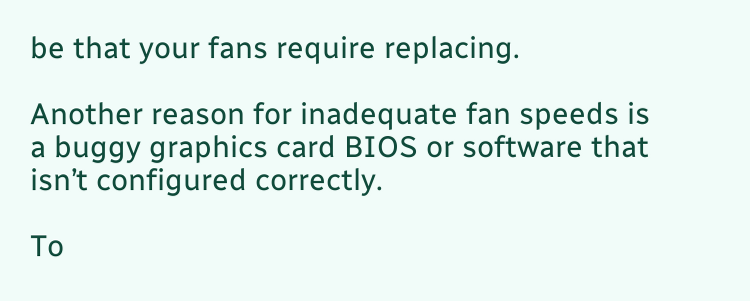be that your fans require replacing.

Another reason for inadequate fan speeds is a buggy graphics card BIOS or software that isn’t configured correctly.

To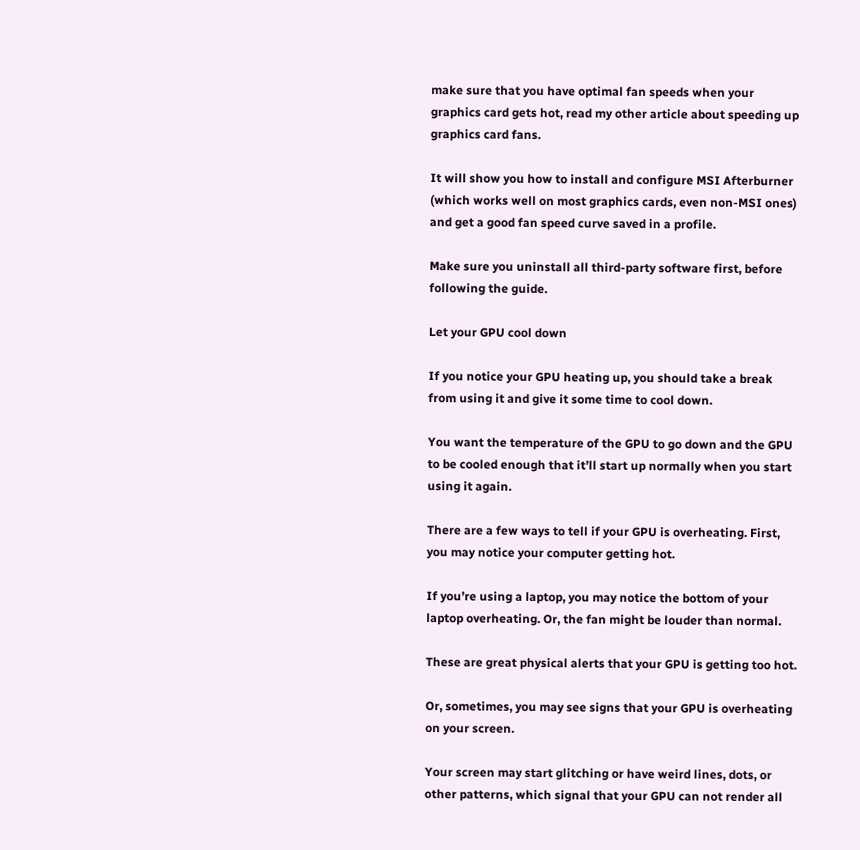make sure that you have optimal fan speeds when your graphics card gets hot, read my other article about speeding up graphics card fans.

It will show you how to install and configure MSI Afterburner (which works well on most graphics cards, even non-MSI ones) and get a good fan speed curve saved in a profile.

Make sure you uninstall all third-party software first, before following the guide.

Let your GPU cool down

If you notice your GPU heating up, you should take a break from using it and give it some time to cool down.

You want the temperature of the GPU to go down and the GPU to be cooled enough that it’ll start up normally when you start using it again.

There are a few ways to tell if your GPU is overheating. First, you may notice your computer getting hot.

If you’re using a laptop, you may notice the bottom of your laptop overheating. Or, the fan might be louder than normal.

These are great physical alerts that your GPU is getting too hot.

Or, sometimes, you may see signs that your GPU is overheating on your screen.

Your screen may start glitching or have weird lines, dots, or other patterns, which signal that your GPU can not render all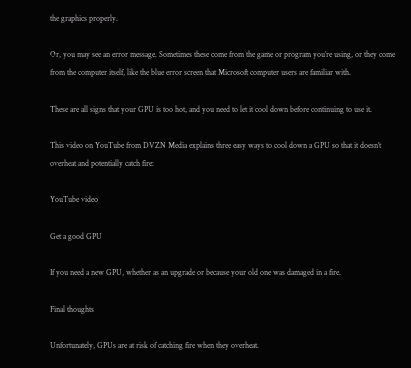the graphics properly.

Or, you may see an error message. Sometimes these come from the game or program you’re using, or they come from the computer itself, like the blue error screen that Microsoft computer users are familiar with.

These are all signs that your GPU is too hot, and you need to let it cool down before continuing to use it.

This video on YouTube from DVZN Media explains three easy ways to cool down a GPU so that it doesn’t overheat and potentially catch fire:

YouTube video

Get a good GPU

If you need a new GPU, whether as an upgrade or because your old one was damaged in a fire.

Final thoughts

Unfortunately, GPUs are at risk of catching fire when they overheat.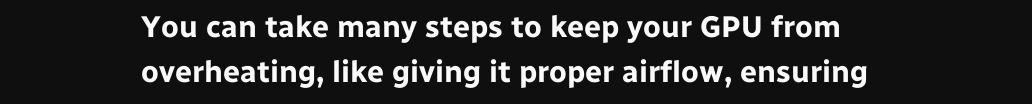You can take many steps to keep your GPU from overheating, like giving it proper airflow, ensuring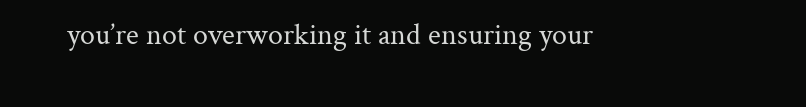you’re not overworking it and ensuring your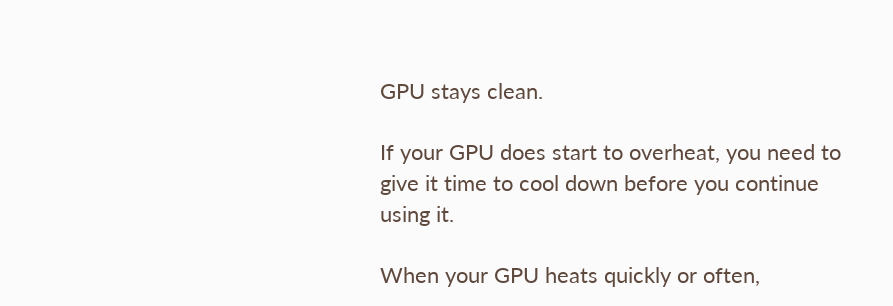GPU stays clean.

If your GPU does start to overheat, you need to give it time to cool down before you continue using it.

When your GPU heats quickly or often,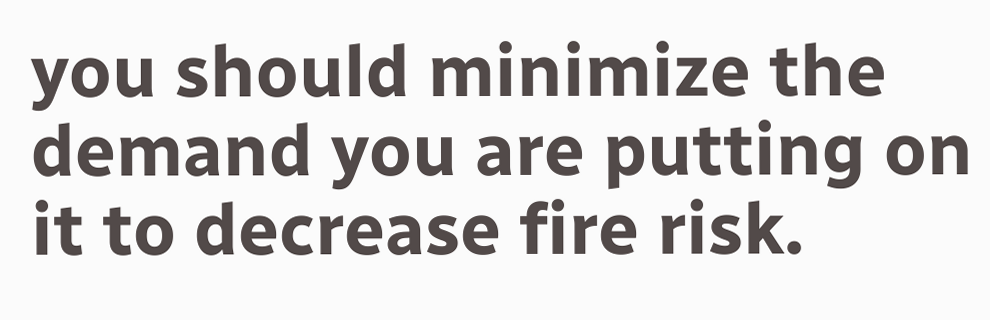you should minimize the demand you are putting on it to decrease fire risk.